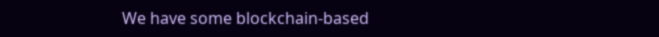We have some blockchain-based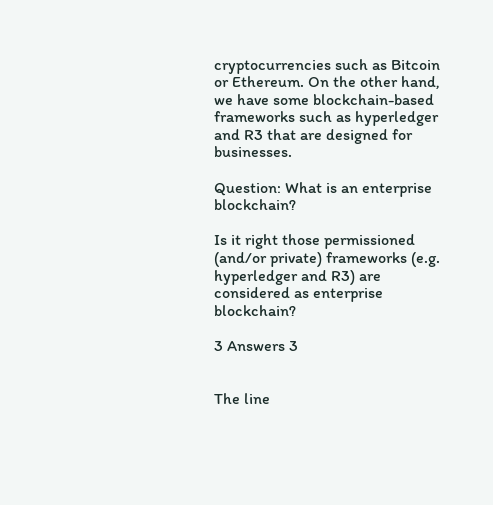cryptocurrencies such as Bitcoin or Ethereum. On the other hand, we have some blockchain-based frameworks such as hyperledger and R3 that are designed for businesses.

Question: What is an enterprise blockchain?

Is it right those permissioned (and/or private) frameworks (e.g. hyperledger and R3) are considered as enterprise blockchain?

3 Answers 3


The line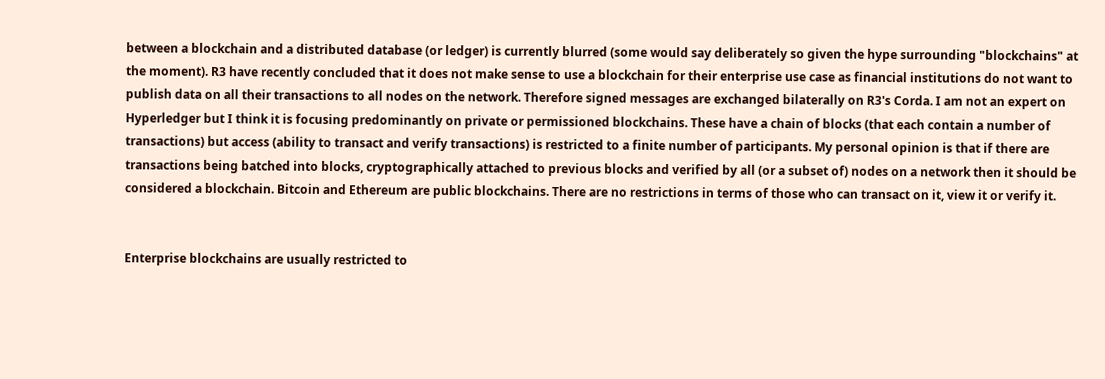between a blockchain and a distributed database (or ledger) is currently blurred (some would say deliberately so given the hype surrounding "blockchains" at the moment). R3 have recently concluded that it does not make sense to use a blockchain for their enterprise use case as financial institutions do not want to publish data on all their transactions to all nodes on the network. Therefore signed messages are exchanged bilaterally on R3's Corda. I am not an expert on Hyperledger but I think it is focusing predominantly on private or permissioned blockchains. These have a chain of blocks (that each contain a number of transactions) but access (ability to transact and verify transactions) is restricted to a finite number of participants. My personal opinion is that if there are transactions being batched into blocks, cryptographically attached to previous blocks and verified by all (or a subset of) nodes on a network then it should be considered a blockchain. Bitcoin and Ethereum are public blockchains. There are no restrictions in terms of those who can transact on it, view it or verify it.


Enterprise blockchains are usually restricted to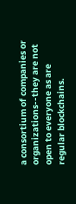a consortium of companies or organizations--they are not open to everyone as are regular blockchains.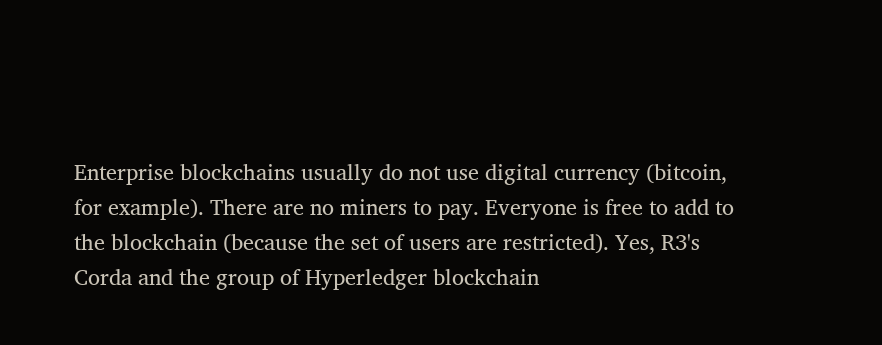Enterprise blockchains usually do not use digital currency (bitcoin, for example). There are no miners to pay. Everyone is free to add to the blockchain (because the set of users are restricted). Yes, R3's Corda and the group of Hyperledger blockchain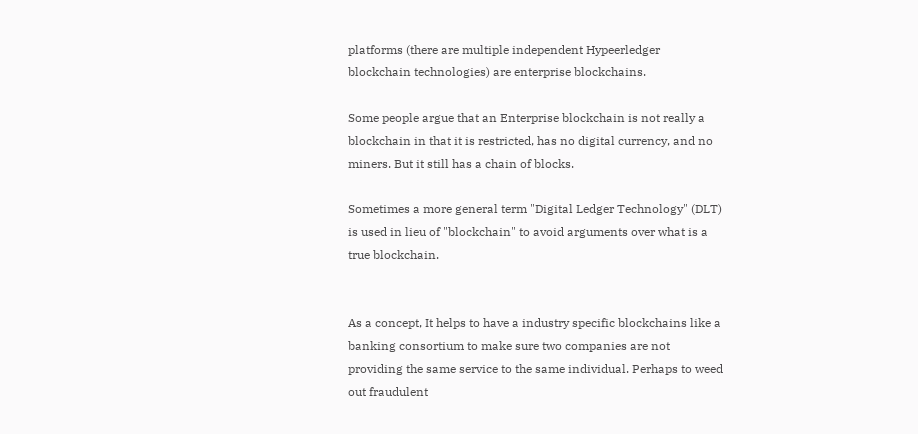platforms (there are multiple independent Hypeerledger blockchain technologies) are enterprise blockchains.

Some people argue that an Enterprise blockchain is not really a blockchain in that it is restricted, has no digital currency, and no miners. But it still has a chain of blocks.

Sometimes a more general term "Digital Ledger Technology" (DLT) is used in lieu of "blockchain" to avoid arguments over what is a true blockchain.


As a concept, It helps to have a industry specific blockchains like a banking consortium to make sure two companies are not providing the same service to the same individual. Perhaps to weed out fraudulent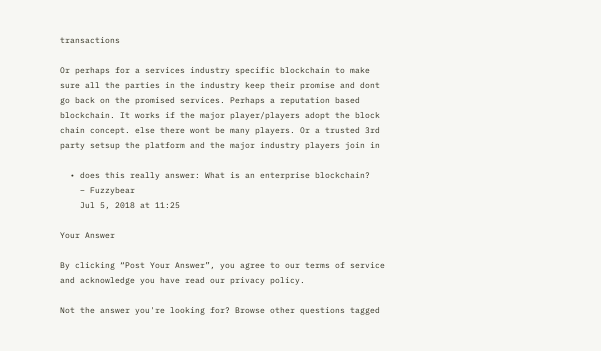transactions

Or perhaps for a services industry specific blockchain to make sure all the parties in the industry keep their promise and dont go back on the promised services. Perhaps a reputation based blockchain. It works if the major player/players adopt the block chain concept. else there wont be many players. Or a trusted 3rd party setsup the platform and the major industry players join in

  • does this really answer: What is an enterprise blockchain?
    – Fuzzybear
    Jul 5, 2018 at 11:25

Your Answer

By clicking “Post Your Answer”, you agree to our terms of service and acknowledge you have read our privacy policy.

Not the answer you're looking for? Browse other questions tagged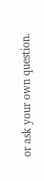or ask your own question.